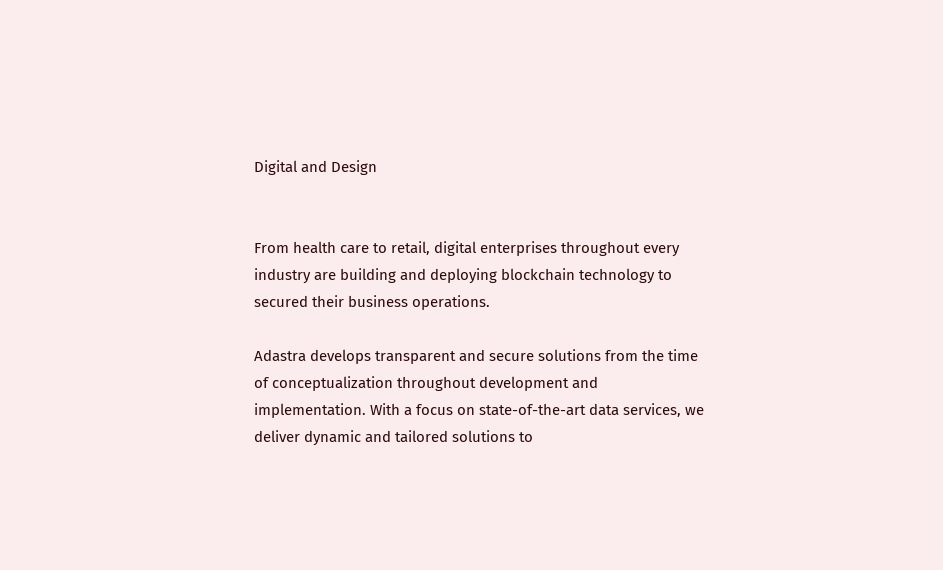Digital and Design


From health care to retail, digital enterprises throughout every industry are building and deploying blockchain technology to secured their business operations.

Adastra develops transparent and secure solutions from the time of conceptualization throughout development and implementation. With a focus on state-of-the-art data services, we deliver dynamic and tailored solutions to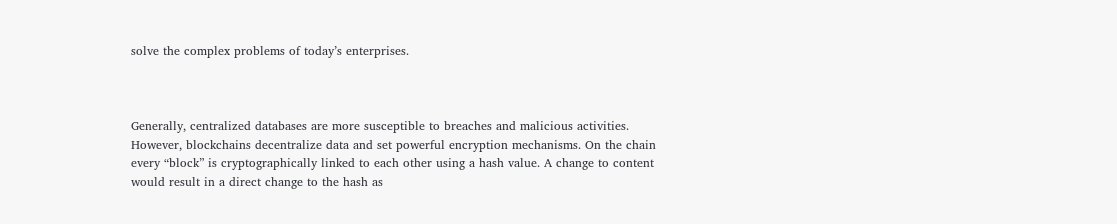solve the complex problems of today’s enterprises.



Generally, centralized databases are more susceptible to breaches and malicious activities. However, blockchains decentralize data and set powerful encryption mechanisms. On the chain every “block” is cryptographically linked to each other using a hash value. A change to content would result in a direct change to the hash as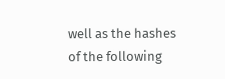well as the hashes of the following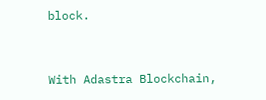block.


With Adastra Blockchain,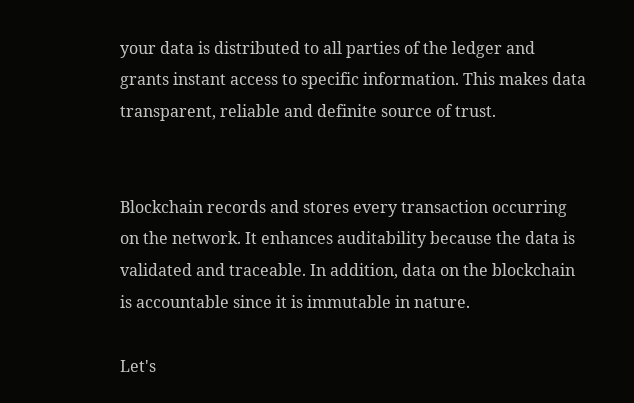your data is distributed to all parties of the ledger and grants instant access to specific information. This makes data transparent, reliable and definite source of trust.


Blockchain records and stores every transaction occurring on the network. It enhances auditability because the data is validated and traceable. In addition, data on the blockchain is accountable since it is immutable in nature.

Let's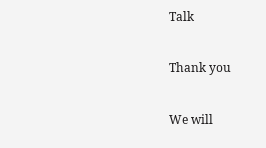Talk

Thank you

We will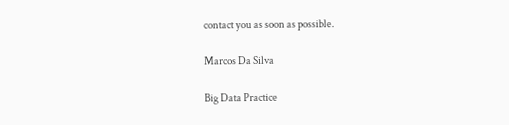contact you as soon as possible.

Marcos Da Silva

Big Data Practice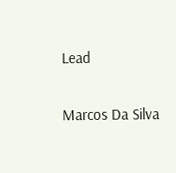Lead

Marcos Da Silva